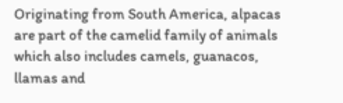Originating from South America, alpacas are part of the camelid family of animals which also includes camels, guanacos, llamas and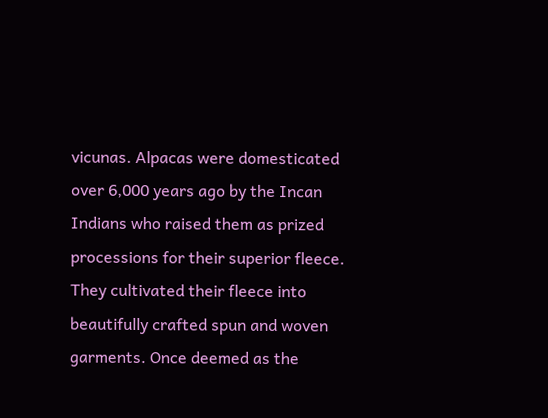vicunas. Alpacas were domesticated over 6,000 years ago by the Incan Indians who raised them as prized processions for their superior fleece. They cultivated their fleece into beautifully crafted spun and woven garments. Once deemed as the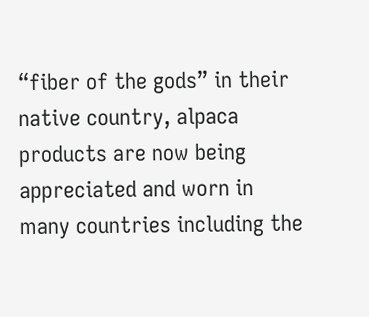“fiber of the gods” in their native country, alpaca products are now being appreciated and worn in many countries including the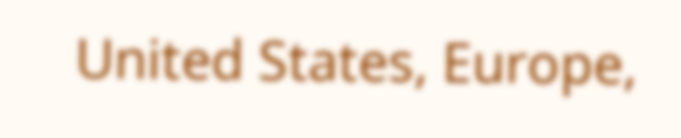United States, Europe,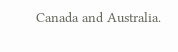Canada and Australia.